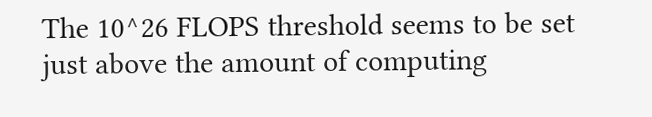The 10^26 FLOPS threshold seems to be set just above the amount of computing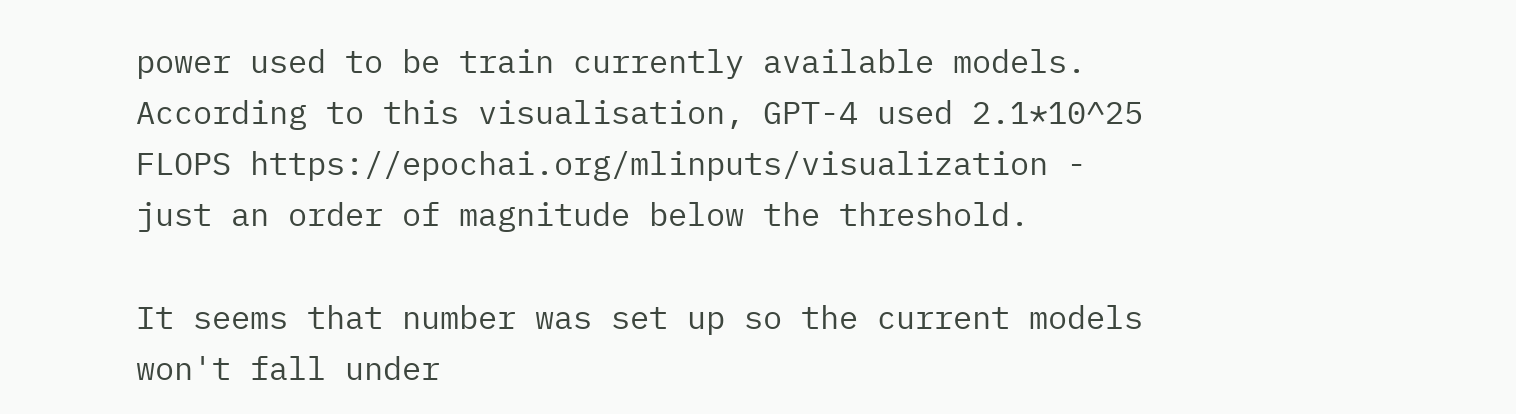power used to be train currently available models. According to this visualisation, GPT-4 used 2.1*10^25 FLOPS https://epochai.org/mlinputs/visualization - just an order of magnitude below the threshold.

It seems that number was set up so the current models won't fall under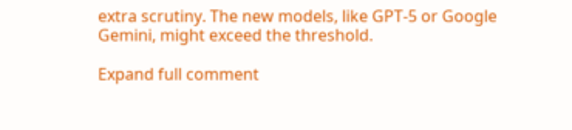extra scrutiny. The new models, like GPT-5 or Google Gemini, might exceed the threshold.

Expand full comment